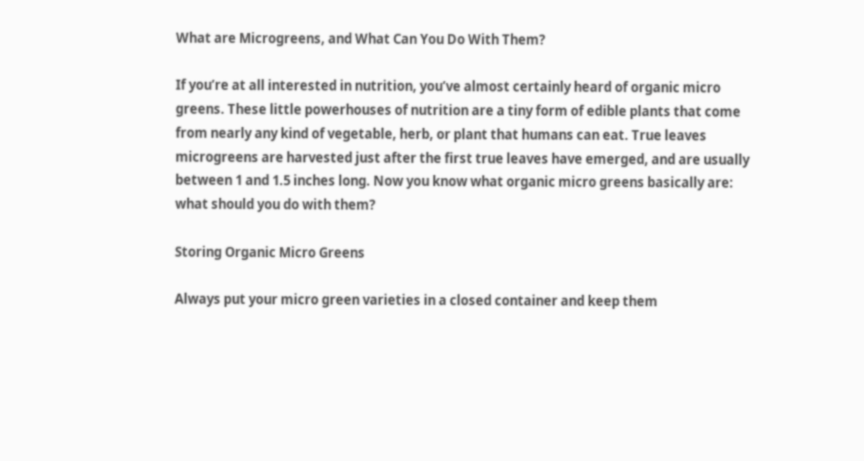What are Microgreens, and What Can You Do With Them?

If you’re at all interested in nutrition, you’ve almost certainly heard of organic micro greens. These little powerhouses of nutrition are a tiny form of edible plants that come from nearly any kind of vegetable, herb, or plant that humans can eat. True leaves microgreens are harvested just after the first true leaves have emerged, and are usually between 1 and 1.5 inches long. Now you know what organic micro greens basically are: what should you do with them?

Storing Organic Micro Greens

Always put your micro green varieties in a closed container and keep them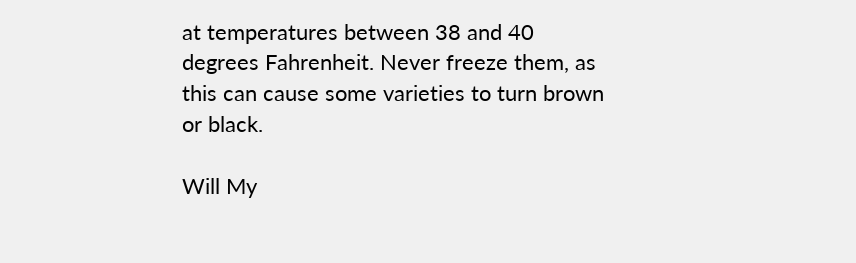at temperatures between 38 and 40 degrees Fahrenheit. Never freeze them, as this can cause some varieties to turn brown or black.

Will My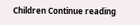Children Continue reading